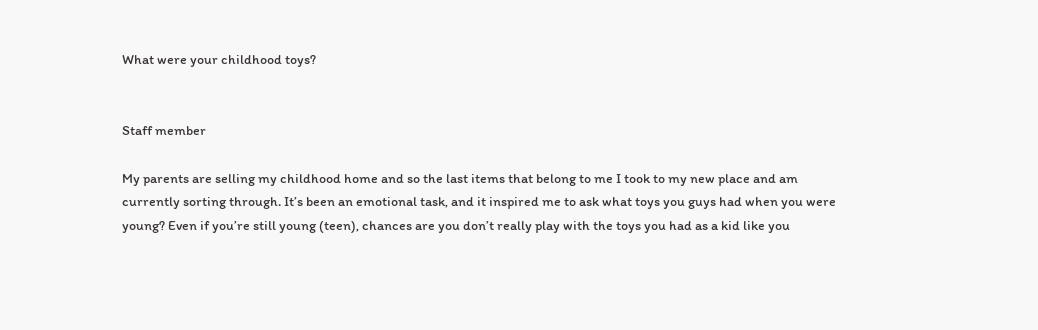What were your childhood toys?


Staff member

My parents are selling my childhood home and so the last items that belong to me I took to my new place and am currently sorting through. It’s been an emotional task, and it inspired me to ask what toys you guys had when you were young? Even if you’re still young (teen), chances are you don’t really play with the toys you had as a kid like you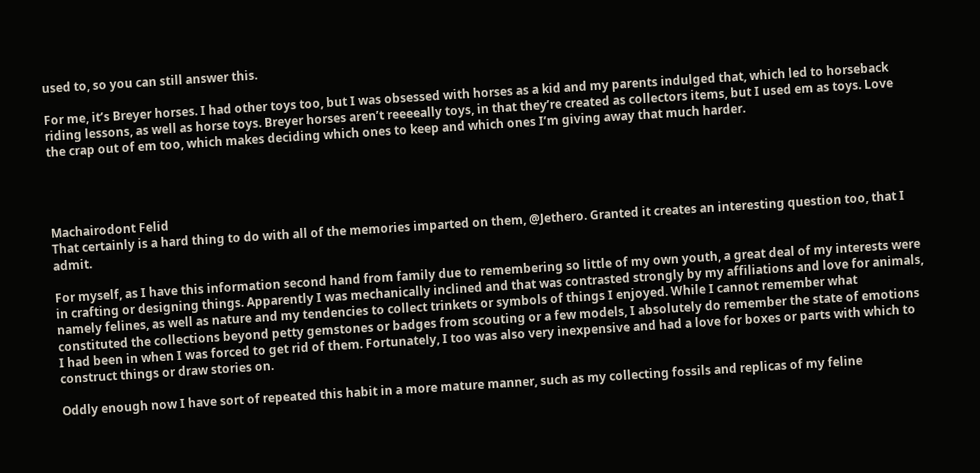used to, so you can still answer this.

For me, it’s Breyer horses. I had other toys too, but I was obsessed with horses as a kid and my parents indulged that, which led to horseback riding lessons, as well as horse toys. Breyer horses aren’t reeeeally toys, in that they’re created as collectors items, but I used em as toys. Love the crap out of em too, which makes deciding which ones to keep and which ones I’m giving away that much harder.




Machairodont Felid
That certainly is a hard thing to do with all of the memories imparted on them, @Jethero. Granted it creates an interesting question too, that I admit.

For myself, as I have this information second hand from family due to remembering so little of my own youth, a great deal of my interests were in crafting or designing things. Apparently I was mechanically inclined and that was contrasted strongly by my affiliations and love for animals, namely felines, as well as nature and my tendencies to collect trinkets or symbols of things I enjoyed. While I cannot remember what constituted the collections beyond petty gemstones or badges from scouting or a few models, I absolutely do remember the state of emotions I had been in when I was forced to get rid of them. Fortunately, I too was also very inexpensive and had a love for boxes or parts with which to construct things or draw stories on.

Oddly enough now I have sort of repeated this habit in a more mature manner, such as my collecting fossils and replicas of my feline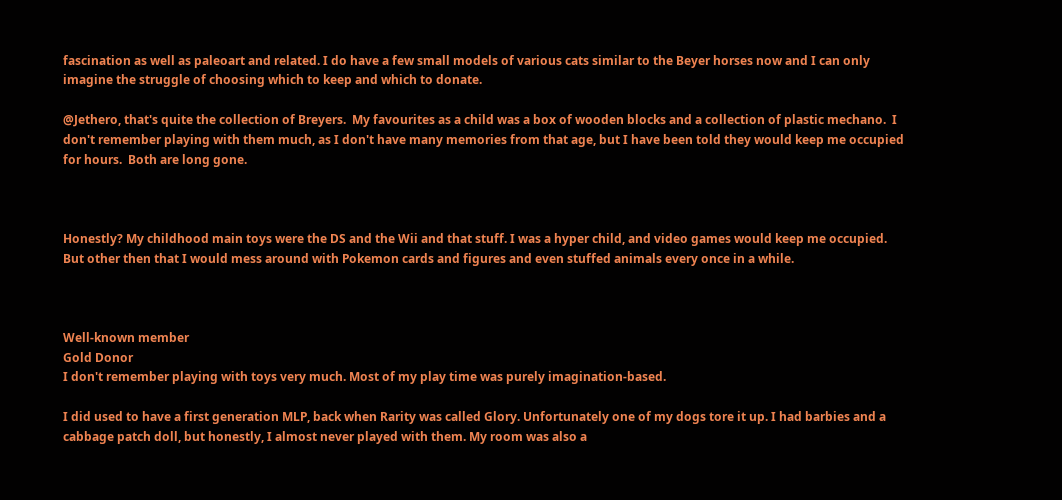fascination as well as paleoart and related. I do have a few small models of various cats similar to the Beyer horses now and I can only imagine the struggle of choosing which to keep and which to donate.

@Jethero, that's quite the collection of Breyers.  My favourites as a child was a box of wooden blocks and a collection of plastic mechano.  I don't remember playing with them much, as I don't have many memories from that age, but I have been told they would keep me occupied for hours.  Both are long gone.



Honestly? My childhood main toys were the DS and the Wii and that stuff. I was a hyper child, and video games would keep me occupied. But other then that I would mess around with Pokemon cards and figures and even stuffed animals every once in a while.



Well-known member
Gold Donor
I don't remember playing with toys very much. Most of my play time was purely imagination-based.

I did used to have a first generation MLP, back when Rarity was called Glory. Unfortunately one of my dogs tore it up. I had barbies and a cabbage patch doll, but honestly, I almost never played with them. My room was also a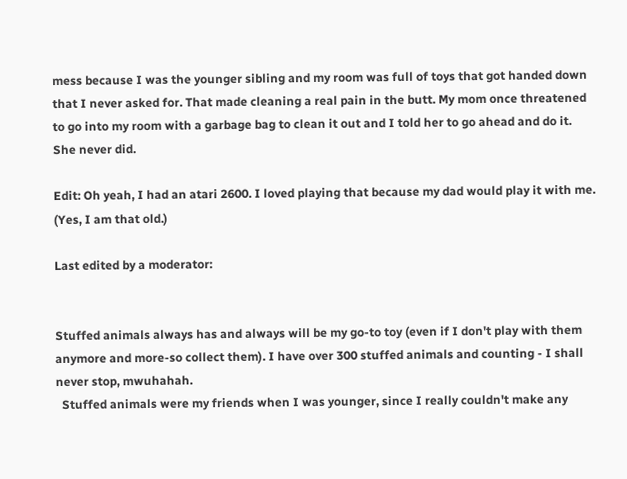mess because I was the younger sibling and my room was full of toys that got handed down that I never asked for. That made cleaning a real pain in the butt. My mom once threatened to go into my room with a garbage bag to clean it out and I told her to go ahead and do it. She never did.

Edit: Oh yeah, I had an atari 2600. I loved playing that because my dad would play it with me.  (Yes, I am that old.)

Last edited by a moderator:


Stuffed animals always has and always will be my go-to toy (even if I don't play with them anymore and more-so collect them). I have over 300 stuffed animals and counting - I shall never stop, mwuhahah.
  Stuffed animals were my friends when I was younger, since I really couldn't make any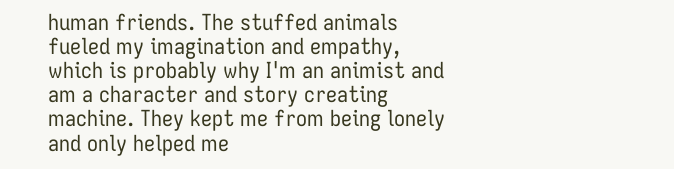human friends. The stuffed animals fueled my imagination and empathy, which is probably why I'm an animist and am a character and story creating machine. They kept me from being lonely and only helped me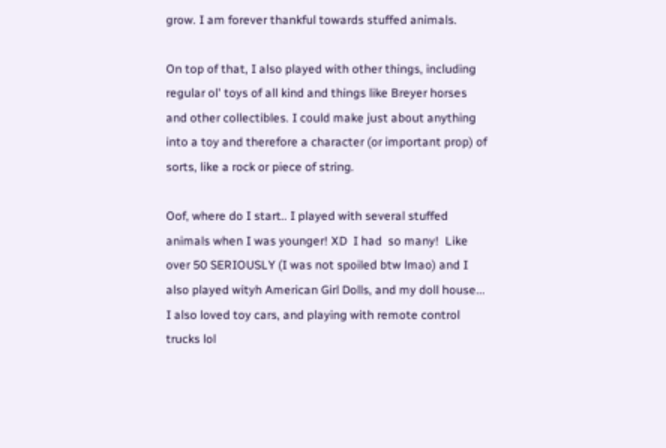grow. I am forever thankful towards stuffed animals.

On top of that, I also played with other things, including regular ol' toys of all kind and things like Breyer horses and other collectibles. I could make just about anything into a toy and therefore a character (or important prop) of sorts, like a rock or piece of string.

Oof, where do I start.. I played with several stuffed animals when I was younger! XD  I had  so many!  Like over 50 SERIOUSLY (I was not spoiled btw lmao) and I also played wityh American Girl Dolls, and my doll house...  I also loved toy cars, and playing with remote control trucks lol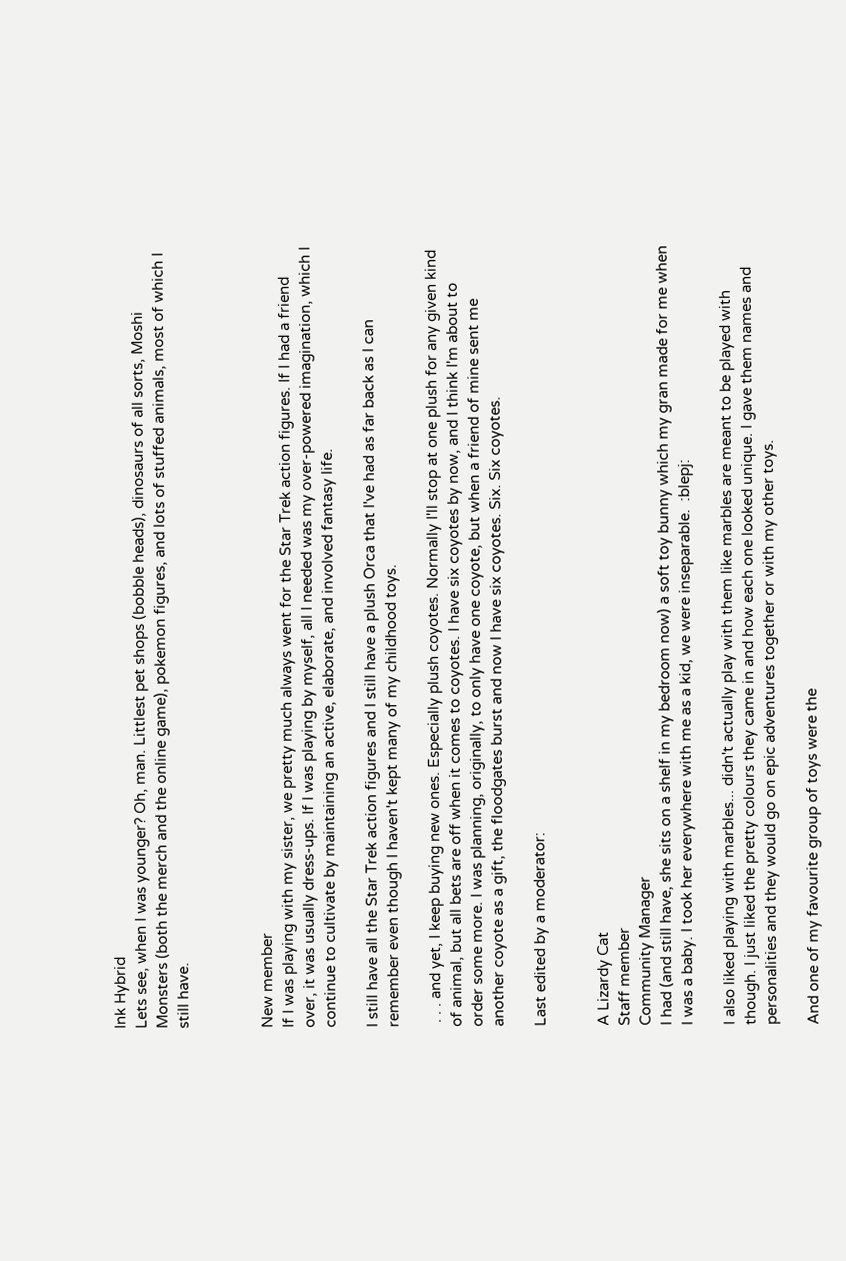Ink Hybrid
Lets see, when I was younger? Oh, man. Littlest pet shops (bobble heads), dinosaurs of all sorts, Moshi Monsters (both the merch and the online game), pokemon figures, and lots of stuffed animals, most of which I still have.



New member
If I was playing with my sister, we pretty much always went for the Star Trek action figures. If I had a friend over, it was usually dress-ups. If I was playing by myself, all I needed was my over-powered imagination, which I continue to cultivate by maintaining an active, elaborate, and involved fantasy life.

I still have all the Star Trek action figures and I still have a plush Orca that I've had as far back as I can remember even though I haven't kept many of my childhood toys.

 . . . and yet, I keep buying new ones. Especially plush coyotes. Normally I'll stop at one plush for any given kind of animal, but all bets are off when it comes to coyotes. I have six coyotes by now, and I think I'm about to order some more. I was planning, originally, to only have one coyote, but when a friend of mine sent me another coyote as a gift, the floodgates burst and now I have six coyotes. Six. Six coyotes.

Last edited by a moderator:


A Lizardy Cat
Staff member
Community Manager
I had (and still have, she sits on a shelf in my bedroom now) a soft toy bunny which my gran made for me when I was a baby. I took her everywhere with me as a kid, we were inseparable.  :blepj:

I also liked playing with marbles... didn't actually play with them like marbles are meant to be played with though. I just liked the pretty colours they came in and how each one looked unique. I gave them names and personalities and they would go on epic adventures together or with my other toys.

And one of my favourite group of toys were the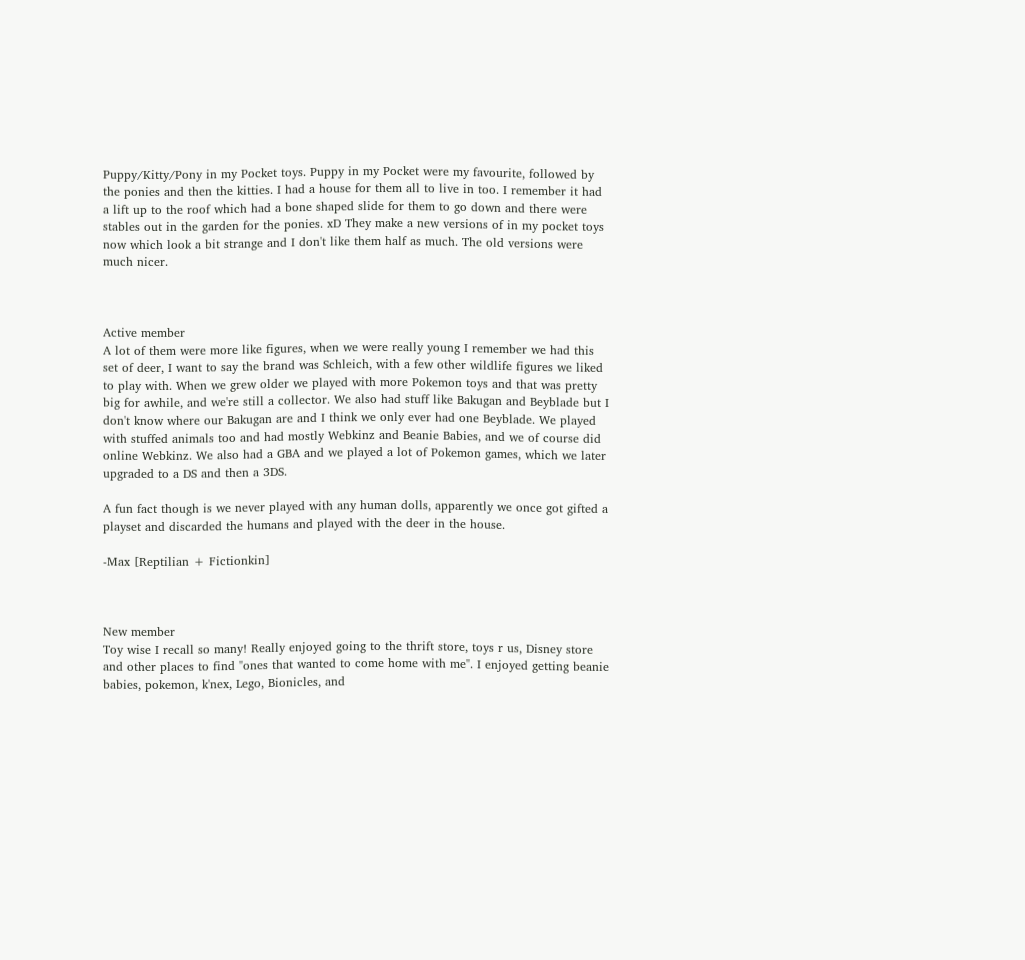Puppy/Kitty/Pony in my Pocket toys. Puppy in my Pocket were my favourite, followed by the ponies and then the kitties. I had a house for them all to live in too. I remember it had a lift up to the roof which had a bone shaped slide for them to go down and there were stables out in the garden for the ponies. xD They make a new versions of in my pocket toys now which look a bit strange and I don't like them half as much. The old versions were much nicer.



Active member
A lot of them were more like figures, when we were really young I remember we had this set of deer, I want to say the brand was Schleich, with a few other wildlife figures we liked to play with. When we grew older we played with more Pokemon toys and that was pretty big for awhile, and we're still a collector. We also had stuff like Bakugan and Beyblade but I don't know where our Bakugan are and I think we only ever had one Beyblade. We played with stuffed animals too and had mostly Webkinz and Beanie Babies, and we of course did online Webkinz. We also had a GBA and we played a lot of Pokemon games, which we later upgraded to a DS and then a 3DS.

A fun fact though is we never played with any human dolls, apparently we once got gifted a playset and discarded the humans and played with the deer in the house.

-Max [Reptilian + Fictionkin]



New member
Toy wise I recall so many! Really enjoyed going to the thrift store, toys r us, Disney store and other places to find "ones that wanted to come home with me". I enjoyed getting beanie babies, pokemon, k'nex, Lego, Bionicles, and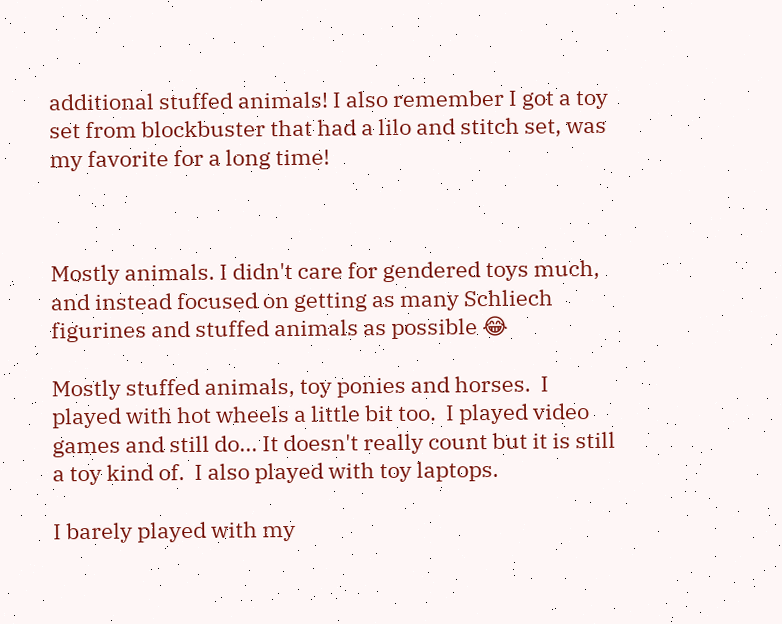additional stuffed animals! I also remember I got a toy set from blockbuster that had a lilo and stitch set, was my favorite for a long time!



Mostly animals. I didn't care for gendered toys much, and instead focused on getting as many Schliech figurines and stuffed animals as possible 😂

Mostly stuffed animals, toy ponies and horses.  I played with hot wheels a little bit too.  I played video games and still do... It doesn't really count but it is still a toy kind of.  I also played with toy laptops.

I barely played with my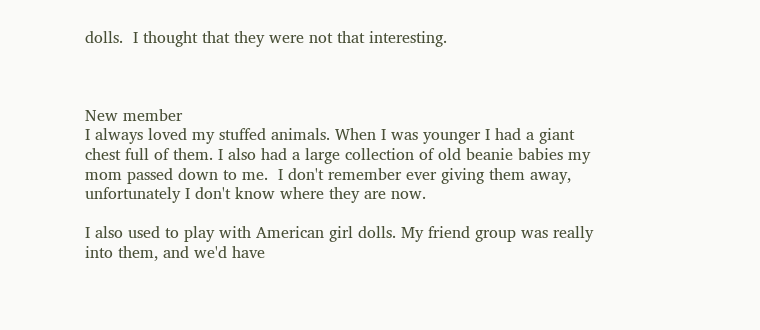dolls.  I thought that they were not that interesting.



New member
I always loved my stuffed animals. When I was younger I had a giant chest full of them. I also had a large collection of old beanie babies my mom passed down to me.  I don't remember ever giving them away, unfortunately I don't know where they are now.

I also used to play with American girl dolls. My friend group was really into them, and we'd have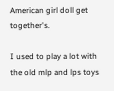American girl doll get together's.

I used to play a lot with the old mlp and lps toys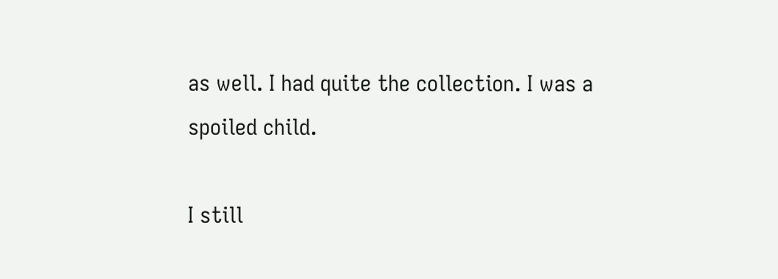as well. I had quite the collection. I was a spoiled child.

I still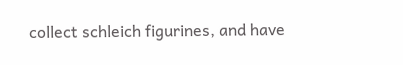collect schleich figurines, and have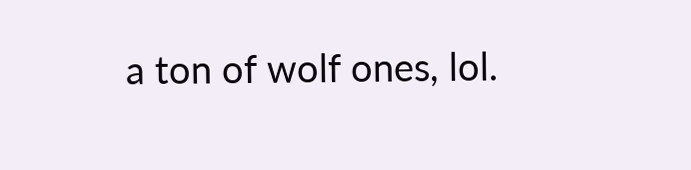a ton of wolf ones, lol.